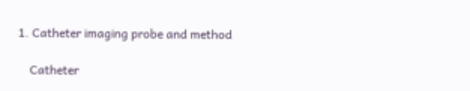1. Catheter imaging probe and method

    Catheter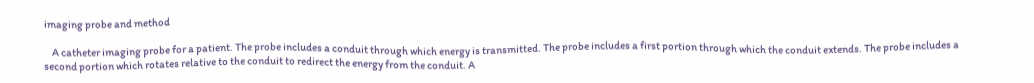imaging probe and method

    A catheter imaging probe for a patient. The probe includes a conduit through which energy is transmitted. The probe includes a first portion through which the conduit extends. The probe includes a second portion which rotates relative to the conduit to redirect the energy from the conduit. A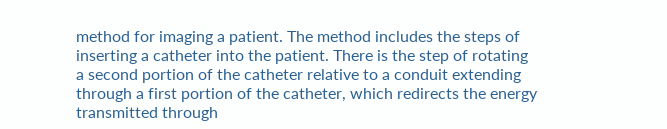method for imaging a patient. The method includes the steps of inserting a catheter into the patient. There is the step of rotating a second portion of the catheter relative to a conduit extending through a first portion of the catheter, which redirects the energy transmitted through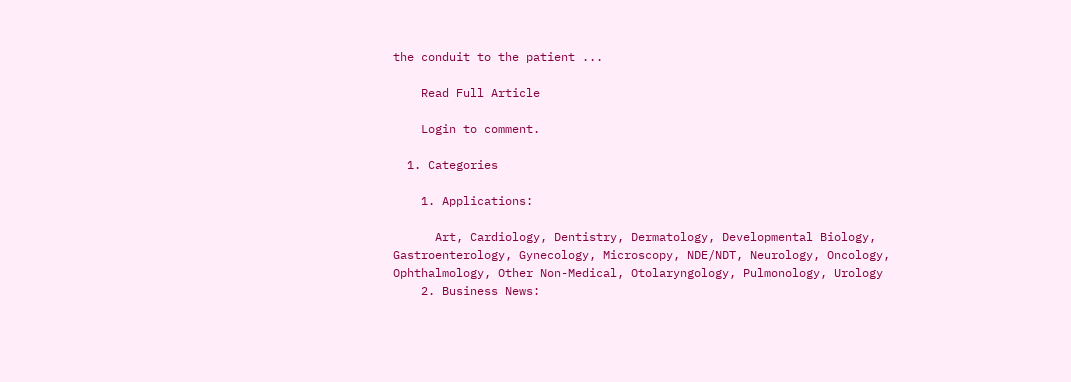the conduit to the patient ...

    Read Full Article

    Login to comment.

  1. Categories

    1. Applications:

      Art, Cardiology, Dentistry, Dermatology, Developmental Biology, Gastroenterology, Gynecology, Microscopy, NDE/NDT, Neurology, Oncology, Ophthalmology, Other Non-Medical, Otolaryngology, Pulmonology, Urology
    2. Business News: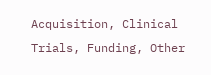Acquisition, Clinical Trials, Funding, Other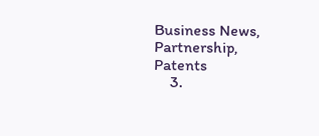Business News, Partnership, Patents
    3.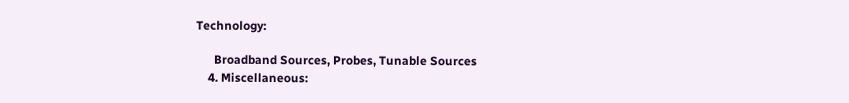Technology:

      Broadband Sources, Probes, Tunable Sources
    4. Miscellaneous: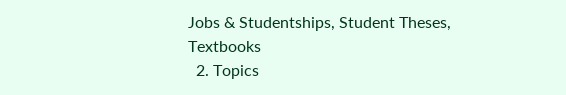Jobs & Studentships, Student Theses, Textbooks
  2. Topics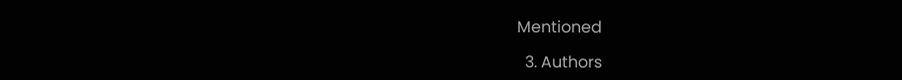Mentioned

  3. Authors